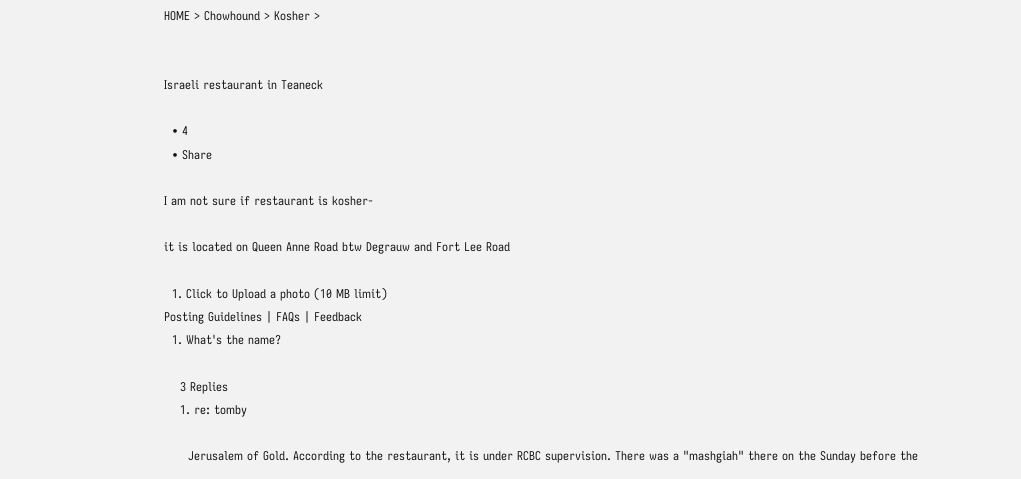HOME > Chowhound > Kosher >


Israeli restaurant in Teaneck

  • 4
  • Share

I am not sure if restaurant is kosher-

it is located on Queen Anne Road btw Degrauw and Fort Lee Road

  1. Click to Upload a photo (10 MB limit)
Posting Guidelines | FAQs | Feedback
  1. What's the name?

    3 Replies
    1. re: tomby

      Jerusalem of Gold. According to the restaurant, it is under RCBC supervision. There was a "mashgiah" there on the Sunday before the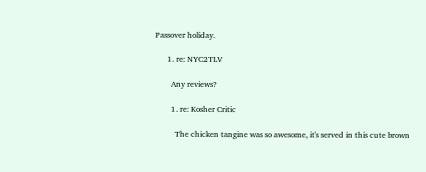Passover holiday.

      1. re: NYC2TLV

        Any reviews?

        1. re: Kosher Critic

          The chicken tangine was so awesome, it's served in this cute brown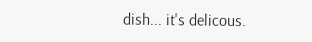dish... it's delicous.